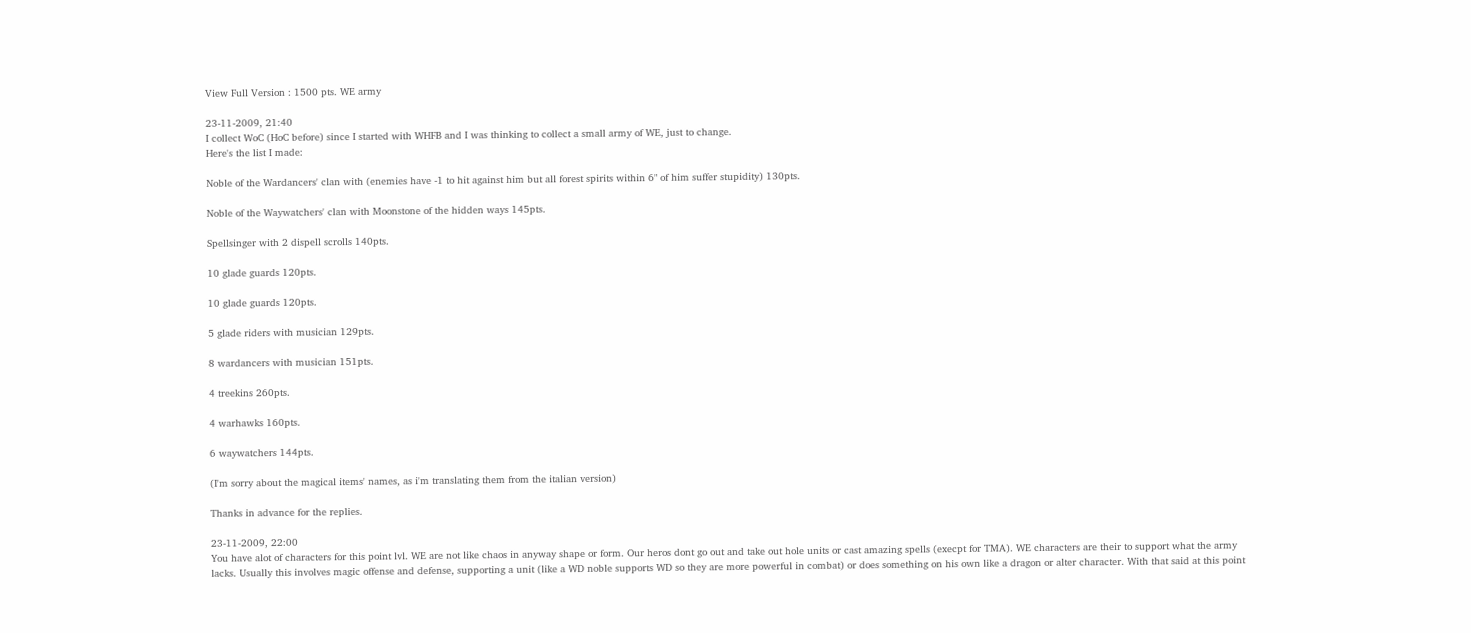View Full Version : 1500 pts. WE army

23-11-2009, 21:40
I collect WoC (HoC before) since I started with WHFB and I was thinking to collect a small army of WE, just to change.
Here's the list I made:

Noble of the Wardancers' clan with (enemies have -1 to hit against him but all forest spirits within 6" of him suffer stupidity) 130pts.

Noble of the Waywatchers' clan with Moonstone of the hidden ways 145pts.

Spellsinger with 2 dispell scrolls 140pts.

10 glade guards 120pts.

10 glade guards 120pts.

5 glade riders with musician 129pts.

8 wardancers with musician 151pts.

4 treekins 260pts.

4 warhawks 160pts.

6 waywatchers 144pts.

(I'm sorry about the magical items' names, as i'm translating them from the italian version)

Thanks in advance for the replies.

23-11-2009, 22:00
You have alot of characters for this point lvl. WE are not like chaos in anyway shape or form. Our heros dont go out and take out hole units or cast amazing spells (execpt for TMA). WE characters are their to support what the army lacks. Usually this involves magic offense and defense, supporting a unit (like a WD noble supports WD so they are more powerful in combat) or does something on his own like a dragon or alter character. With that said at this point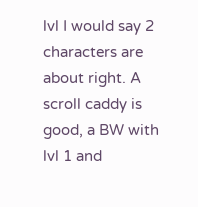lvl I would say 2 characters are about right. A scroll caddy is good, a BW with lvl 1 and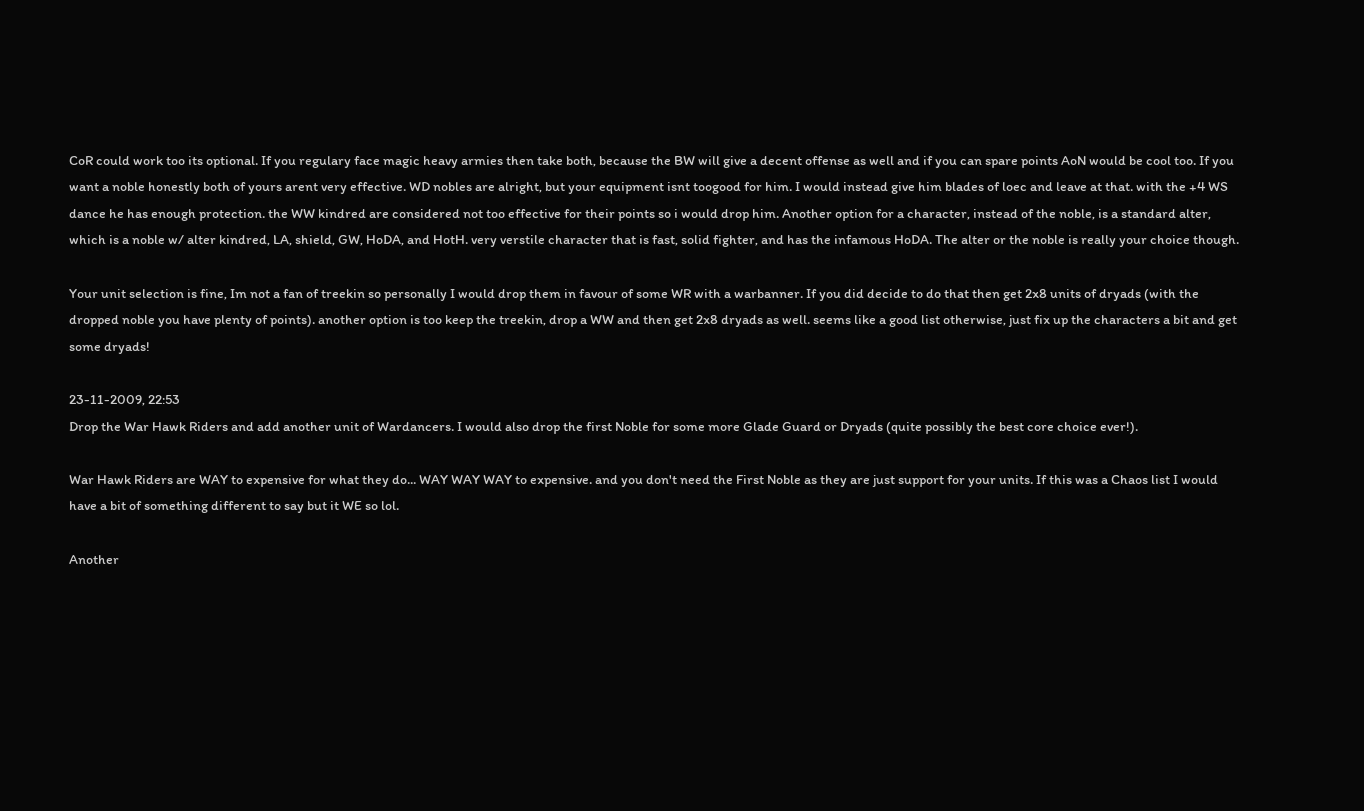CoR could work too its optional. If you regulary face magic heavy armies then take both, because the BW will give a decent offense as well and if you can spare points AoN would be cool too. If you want a noble honestly both of yours arent very effective. WD nobles are alright, but your equipment isnt toogood for him. I would instead give him blades of loec and leave at that. with the +4 WS dance he has enough protection. the WW kindred are considered not too effective for their points so i would drop him. Another option for a character, instead of the noble, is a standard alter, which is a noble w/ alter kindred, LA, shield, GW, HoDA, and HotH. very verstile character that is fast, solid fighter, and has the infamous HoDA. The alter or the noble is really your choice though.

Your unit selection is fine, Im not a fan of treekin so personally I would drop them in favour of some WR with a warbanner. If you did decide to do that then get 2x8 units of dryads (with the dropped noble you have plenty of points). another option is too keep the treekin, drop a WW and then get 2x8 dryads as well. seems like a good list otherwise, just fix up the characters a bit and get some dryads!

23-11-2009, 22:53
Drop the War Hawk Riders and add another unit of Wardancers. I would also drop the first Noble for some more Glade Guard or Dryads (quite possibly the best core choice ever!).

War Hawk Riders are WAY to expensive for what they do... WAY WAY WAY to expensive. and you don't need the First Noble as they are just support for your units. If this was a Chaos list I would have a bit of something different to say but it WE so lol.

Another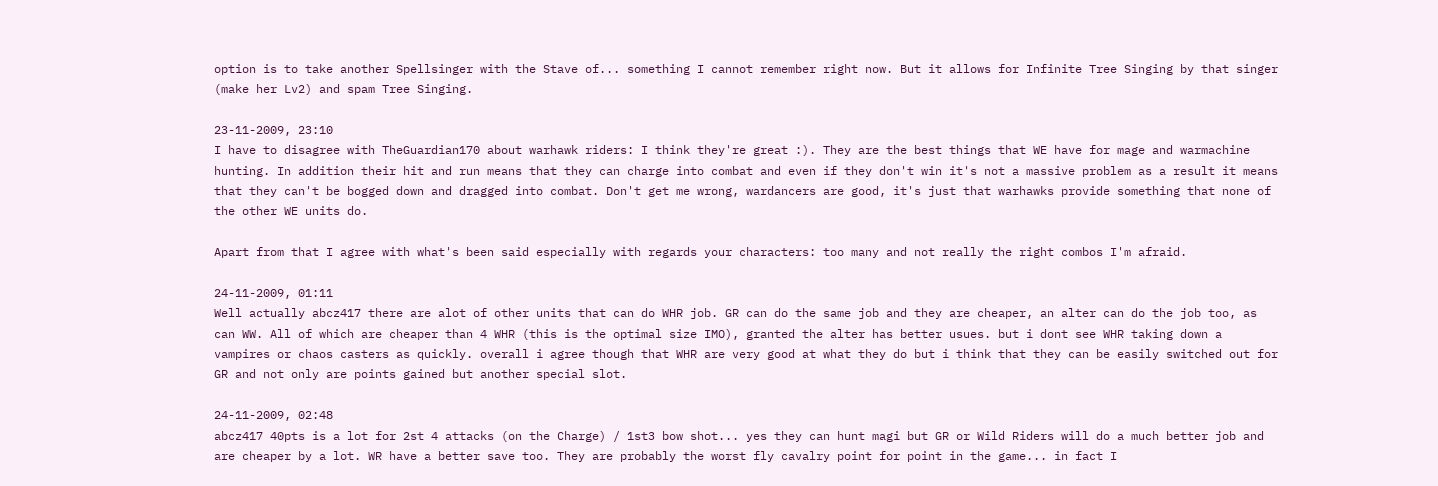option is to take another Spellsinger with the Stave of... something I cannot remember right now. But it allows for Infinite Tree Singing by that singer (make her Lv2) and spam Tree Singing.

23-11-2009, 23:10
I have to disagree with TheGuardian170 about warhawk riders: I think they're great :). They are the best things that WE have for mage and warmachine hunting. In addition their hit and run means that they can charge into combat and even if they don't win it's not a massive problem as a result it means that they can't be bogged down and dragged into combat. Don't get me wrong, wardancers are good, it's just that warhawks provide something that none of the other WE units do.

Apart from that I agree with what's been said especially with regards your characters: too many and not really the right combos I'm afraid.

24-11-2009, 01:11
Well actually abcz417 there are alot of other units that can do WHR job. GR can do the same job and they are cheaper, an alter can do the job too, as can WW. All of which are cheaper than 4 WHR (this is the optimal size IMO), granted the alter has better usues. but i dont see WHR taking down a vampires or chaos casters as quickly. overall i agree though that WHR are very good at what they do but i think that they can be easily switched out for GR and not only are points gained but another special slot.

24-11-2009, 02:48
abcz417 40pts is a lot for 2st 4 attacks (on the Charge) / 1st3 bow shot... yes they can hunt magi but GR or Wild Riders will do a much better job and are cheaper by a lot. WR have a better save too. They are probably the worst fly cavalry point for point in the game... in fact I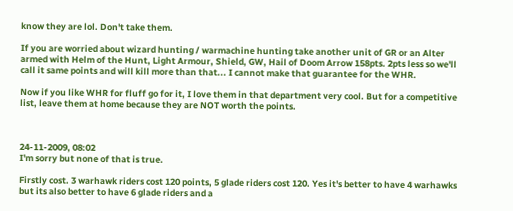know they are lol. Don't take them.

If you are worried about wizard hunting / warmachine hunting take another unit of GR or an Alter armed with Helm of the Hunt, Light Armour, Shield, GW, Hail of Doom Arrow 158pts. 2pts less so we'll call it same points and will kill more than that... I cannot make that guarantee for the WHR.

Now if you like WHR for fluff go for it, I love them in that department very cool. But for a competitive list, leave them at home because they are NOT worth the points.



24-11-2009, 08:02
I'm sorry but none of that is true.

Firstly cost. 3 warhawk riders cost 120 points, 5 glade riders cost 120. Yes it's better to have 4 warhawks but its also better to have 6 glade riders and a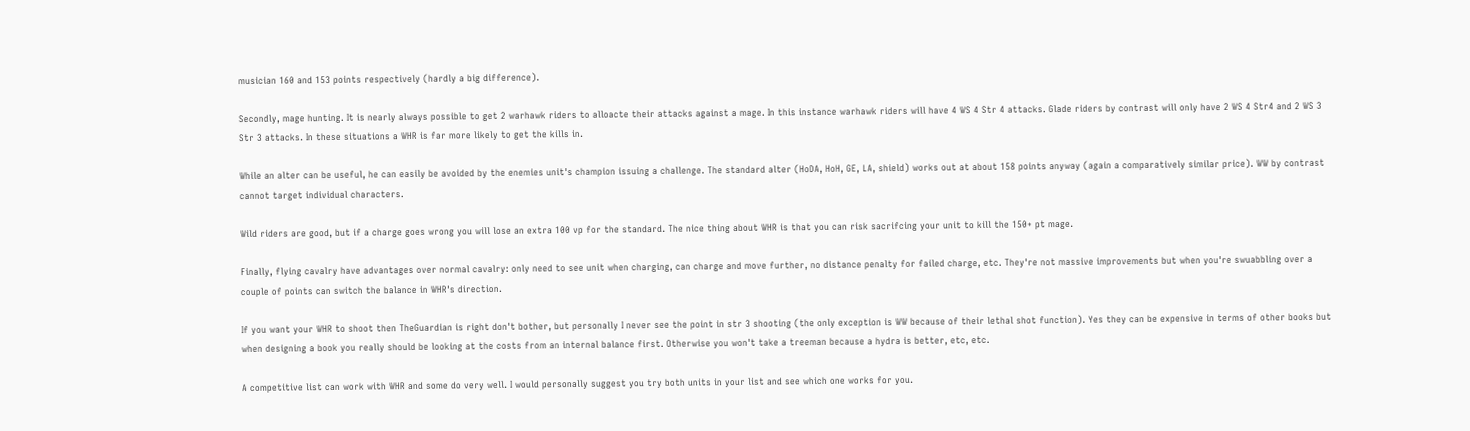musician 160 and 153 points respectively (hardly a big difference).

Secondly, mage hunting. It is nearly always possible to get 2 warhawk riders to alloacte their attacks against a mage. In this instance warhawk riders will have 4 WS 4 Str 4 attacks. Glade riders by contrast will only have 2 WS 4 Str4 and 2 WS 3 Str 3 attacks. In these situations a WHR is far more likely to get the kills in.

While an alter can be useful, he can easily be avoided by the enemies unit's champion issuing a challenge. The standard alter (HoDA, HoH, GE, LA, shield) works out at about 158 points anyway (again a comparatively similar price). WW by contrast cannot target individual characters.

Wild riders are good, but if a charge goes wrong you will lose an extra 100 vp for the standard. The nice thing about WHR is that you can risk sacrifcing your unit to kill the 150+ pt mage.

Finally, flying cavalry have advantages over normal cavalry: only need to see unit when charging, can charge and move further, no distance penalty for failed charge, etc. They're not massive improvements but when you're swuabbling over a couple of points can switch the balance in WHR's direction.

If you want your WHR to shoot then TheGuardian is right don't bother, but personally I never see the point in str 3 shooting (the only exception is WW because of their lethal shot function). Yes they can be expensive in terms of other books but when designing a book you really should be looking at the costs from an internal balance first. Otherwise you won't take a treeman because a hydra is better, etc, etc.

A competitive list can work with WHR and some do very well. I would personally suggest you try both units in your list and see which one works for you.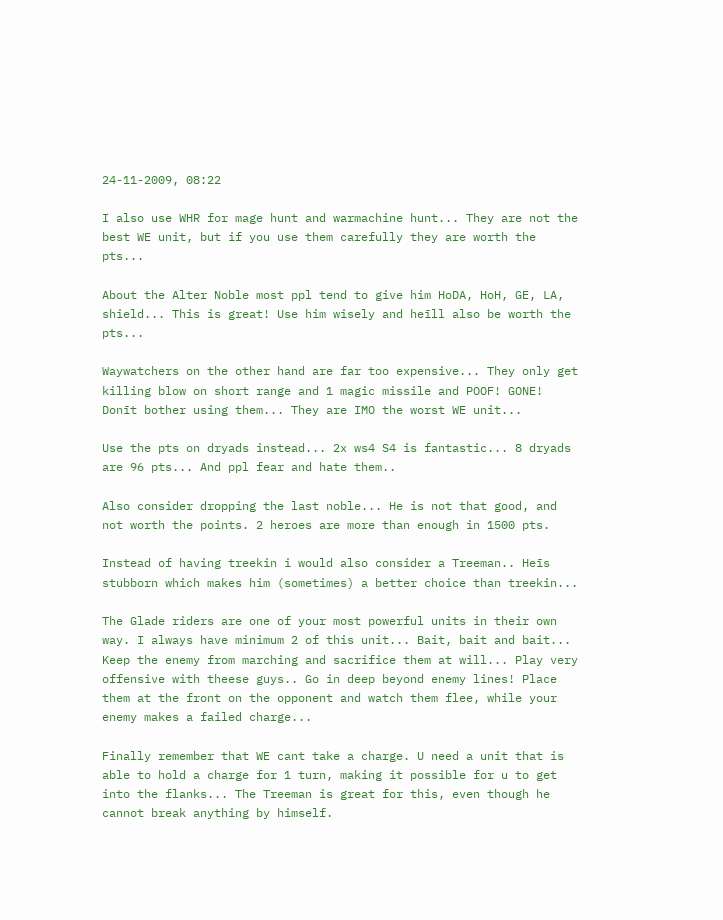24-11-2009, 08:22

I also use WHR for mage hunt and warmachine hunt... They are not the best WE unit, but if you use them carefully they are worth the pts...

About the Alter Noble most ppl tend to give him HoDA, HoH, GE, LA, shield... This is great! Use him wisely and heīll also be worth the pts...

Waywatchers on the other hand are far too expensive... They only get killing blow on short range and 1 magic missile and POOF! GONE! Donīt bother using them... They are IMO the worst WE unit...

Use the pts on dryads instead... 2x ws4 S4 is fantastic... 8 dryads are 96 pts... And ppl fear and hate them..

Also consider dropping the last noble... He is not that good, and not worth the points. 2 heroes are more than enough in 1500 pts.

Instead of having treekin i would also consider a Treeman.. Heīs stubborn which makes him (sometimes) a better choice than treekin...

The Glade riders are one of your most powerful units in their own way. I always have minimum 2 of this unit... Bait, bait and bait... Keep the enemy from marching and sacrifice them at will... Play very offensive with theese guys.. Go in deep beyond enemy lines! Place them at the front on the opponent and watch them flee, while your enemy makes a failed charge...

Finally remember that WE cant take a charge. U need a unit that is able to hold a charge for 1 turn, making it possible for u to get into the flanks... The Treeman is great for this, even though he cannot break anything by himself.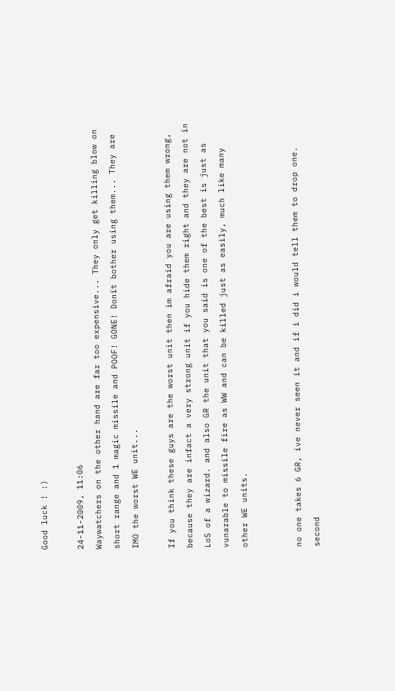Good luck ! :)

24-11-2009, 11:06
Waywatchers on the other hand are far too expensive... They only get killing blow on short range and 1 magic missile and POOF! GONE! Donīt bother using them... They are IMO the worst WE unit...

If you think these guys are the worst unit then im afraid you are using them wrong, because they are infact a very strong unit if you hide them right and they are not in LoS of a wizard. and also GR the unit that you said is one of the best is just as vunarable to missile fire as WW and can be killed just as easily, much like many other WE units.


no one takes 6 GR, ive never seen it and if i did i would tell them to drop one. second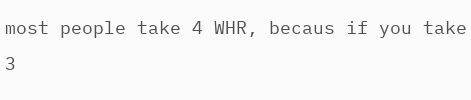most people take 4 WHR, becaus if you take 3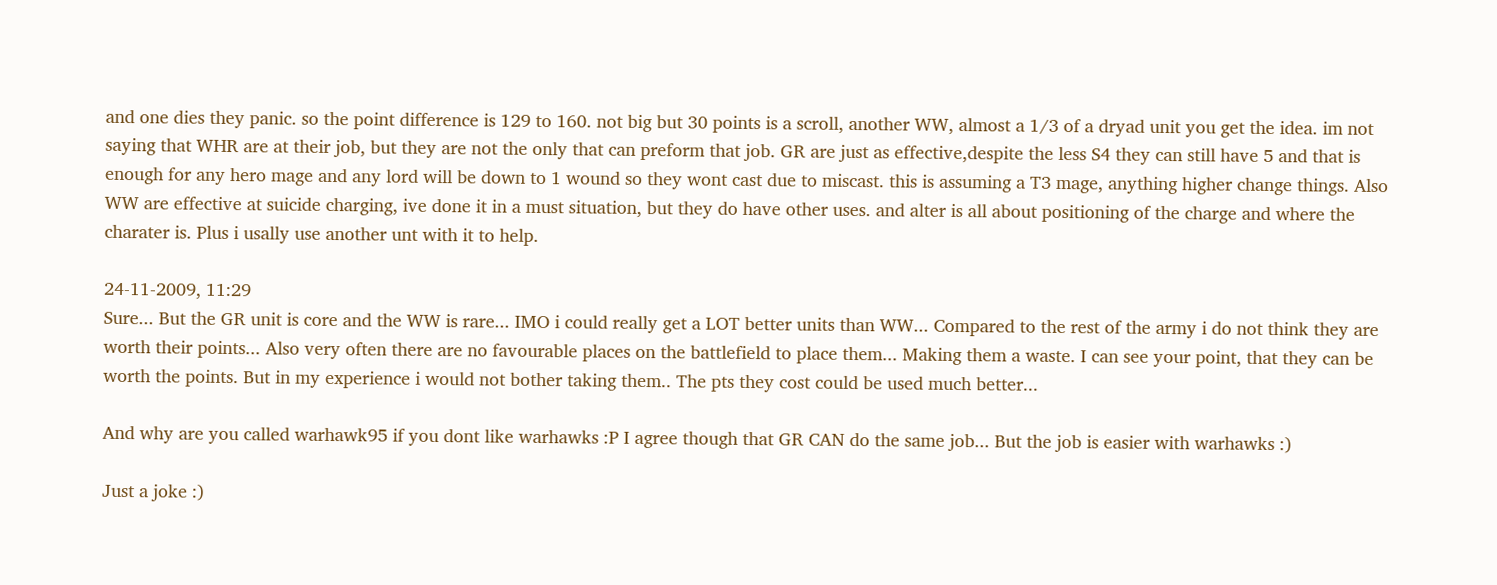and one dies they panic. so the point difference is 129 to 160. not big but 30 points is a scroll, another WW, almost a 1/3 of a dryad unit you get the idea. im not saying that WHR are at their job, but they are not the only that can preform that job. GR are just as effective,despite the less S4 they can still have 5 and that is enough for any hero mage and any lord will be down to 1 wound so they wont cast due to miscast. this is assuming a T3 mage, anything higher change things. Also WW are effective at suicide charging, ive done it in a must situation, but they do have other uses. and alter is all about positioning of the charge and where the charater is. Plus i usally use another unt with it to help.

24-11-2009, 11:29
Sure... But the GR unit is core and the WW is rare... IMO i could really get a LOT better units than WW... Compared to the rest of the army i do not think they are worth their points... Also very often there are no favourable places on the battlefield to place them... Making them a waste. I can see your point, that they can be worth the points. But in my experience i would not bother taking them.. The pts they cost could be used much better...

And why are you called warhawk95 if you dont like warhawks :P I agree though that GR CAN do the same job... But the job is easier with warhawks :)

Just a joke :)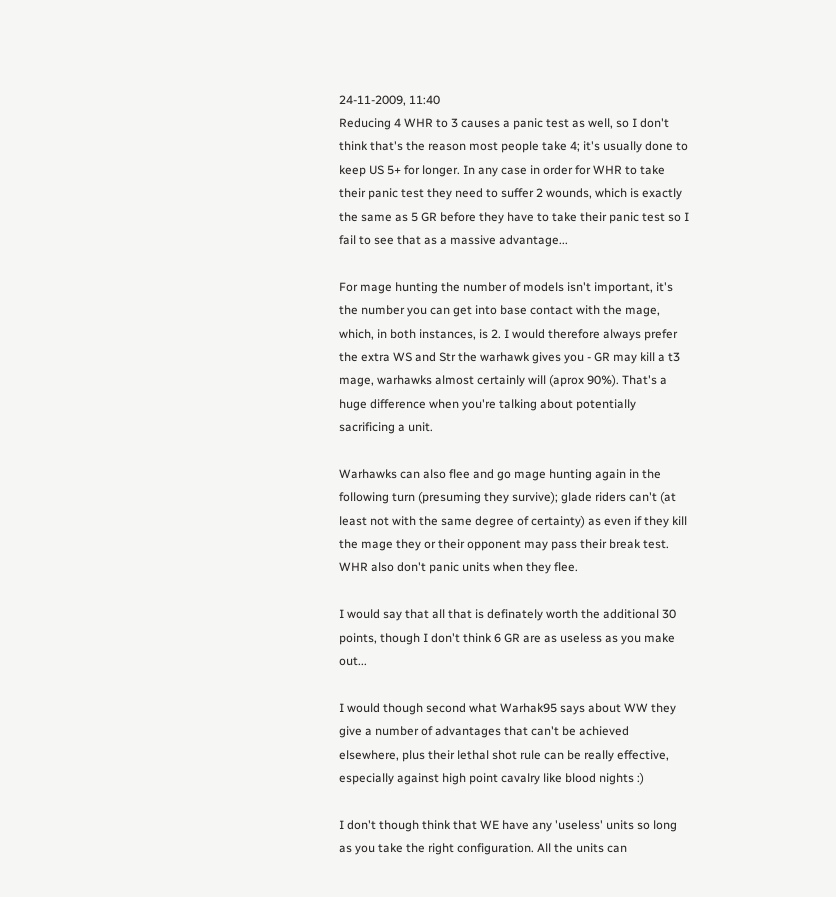24-11-2009, 11:40
Reducing 4 WHR to 3 causes a panic test as well, so I don't think that's the reason most people take 4; it's usually done to keep US 5+ for longer. In any case in order for WHR to take their panic test they need to suffer 2 wounds, which is exactly the same as 5 GR before they have to take their panic test so I fail to see that as a massive advantage...

For mage hunting the number of models isn't important, it's the number you can get into base contact with the mage, which, in both instances, is 2. I would therefore always prefer the extra WS and Str the warhawk gives you - GR may kill a t3 mage, warhawks almost certainly will (aprox 90%). That's a huge difference when you're talking about potentially sacrificing a unit.

Warhawks can also flee and go mage hunting again in the following turn (presuming they survive); glade riders can't (at least not with the same degree of certainty) as even if they kill the mage they or their opponent may pass their break test. WHR also don't panic units when they flee.

I would say that all that is definately worth the additional 30 points, though I don't think 6 GR are as useless as you make out...

I would though second what Warhak95 says about WW they give a number of advantages that can't be achieved elsewhere, plus their lethal shot rule can be really effective, especially against high point cavalry like blood nights :)

I don't though think that WE have any 'useless' units so long as you take the right configuration. All the units can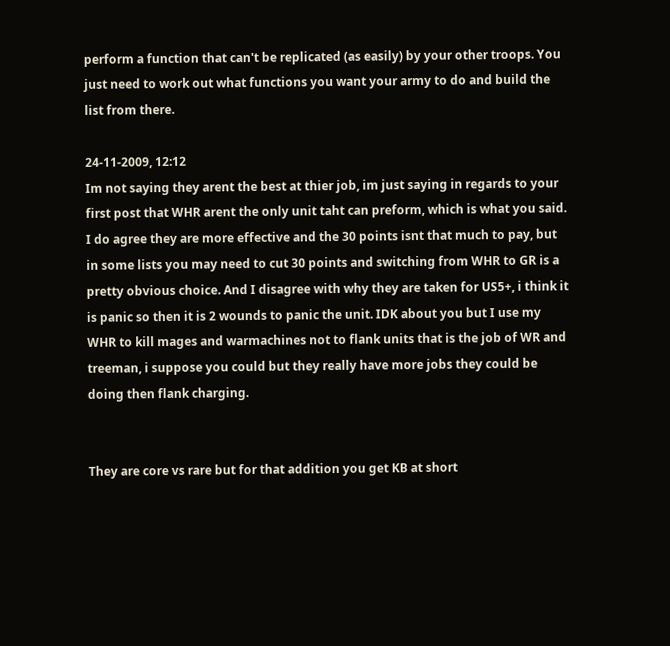perform a function that can't be replicated (as easily) by your other troops. You just need to work out what functions you want your army to do and build the list from there.

24-11-2009, 12:12
Im not saying they arent the best at thier job, im just saying in regards to your first post that WHR arent the only unit taht can preform, which is what you said. I do agree they are more effective and the 30 points isnt that much to pay, but in some lists you may need to cut 30 points and switching from WHR to GR is a pretty obvious choice. And I disagree with why they are taken for US5+, i think it is panic so then it is 2 wounds to panic the unit. IDK about you but I use my WHR to kill mages and warmachines not to flank units that is the job of WR and treeman, i suppose you could but they really have more jobs they could be doing then flank charging.


They are core vs rare but for that addition you get KB at short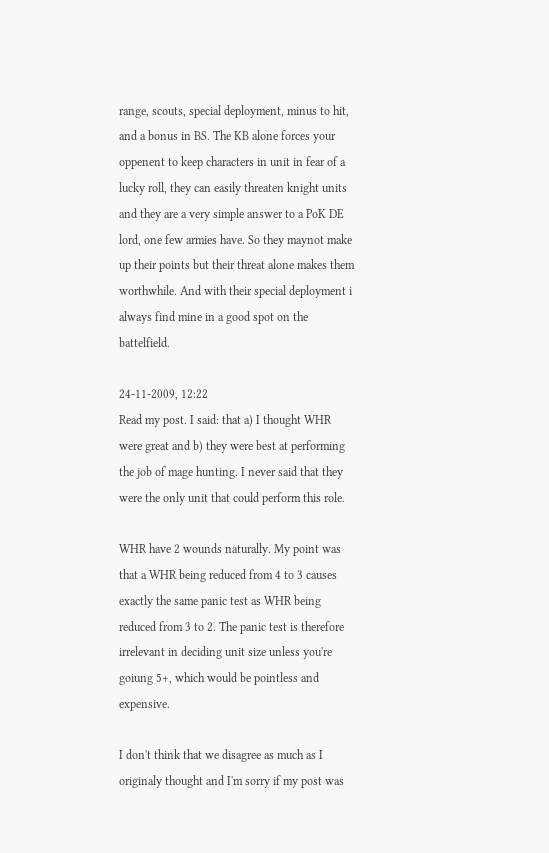range, scouts, special deployment, minus to hit, and a bonus in BS. The KB alone forces your oppenent to keep characters in unit in fear of a lucky roll, they can easily threaten knight units and they are a very simple answer to a PoK DE lord, one few armies have. So they maynot make up their points but their threat alone makes them worthwhile. And with their special deployment i always find mine in a good spot on the battelfield.

24-11-2009, 12:22
Read my post. I said: that a) I thought WHR were great and b) they were best at performing the job of mage hunting. I never said that they were the only unit that could perform this role.

WHR have 2 wounds naturally. My point was that a WHR being reduced from 4 to 3 causes exactly the same panic test as WHR being reduced from 3 to 2. The panic test is therefore irrelevant in deciding unit size unless you're goiung 5+, which would be pointless and expensive.

I don't think that we disagree as much as I originaly thought and I'm sorry if my post was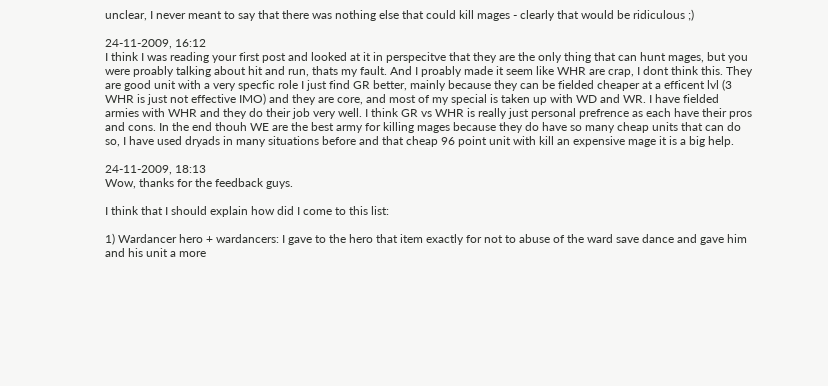unclear, I never meant to say that there was nothing else that could kill mages - clearly that would be ridiculous ;)

24-11-2009, 16:12
I think I was reading your first post and looked at it in perspecitve that they are the only thing that can hunt mages, but you were proably talking about hit and run, thats my fault. And I proably made it seem like WHR are crap, I dont think this. They are good unit with a very specfic role I just find GR better, mainly because they can be fielded cheaper at a efficent lvl (3 WHR is just not effective IMO) and they are core, and most of my special is taken up with WD and WR. I have fielded armies with WHR and they do their job very well. I think GR vs WHR is really just personal prefrence as each have their pros and cons. In the end thouh WE are the best army for killing mages because they do have so many cheap units that can do so, I have used dryads in many situations before and that cheap 96 point unit with kill an expensive mage it is a big help.

24-11-2009, 18:13
Wow, thanks for the feedback guys.

I think that I should explain how did I come to this list:

1) Wardancer hero + wardancers: I gave to the hero that item exactly for not to abuse of the ward save dance and gave him and his unit a more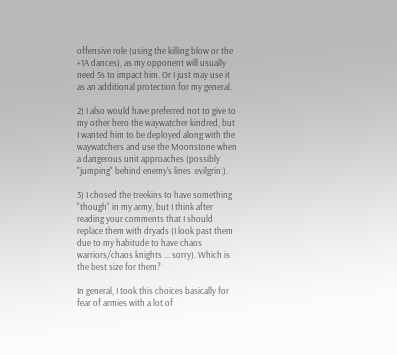offensive role (using the killing blow or the +1A dances), as my opponent will usually need 5s to impact him. Or I just may use it as an additional protection for my general.

2) I also would have preferred not to give to my other hero the waywatcher kindred, but I wanted him to be deployed along with the waywatchers and use the Moonstone when a dangerous unit approaches (possibly "jumping" behind enemy's lines :evilgrin:).

3) I chosed the treekins to have something "though" in my army, but I think after reading your comments that I should replace them with dryads (I look past them due to my habitude to have chaos warriors/chaos knights ... sorry). Which is the best size for them?

In general, I took this choices basically for fear of armies with a lot of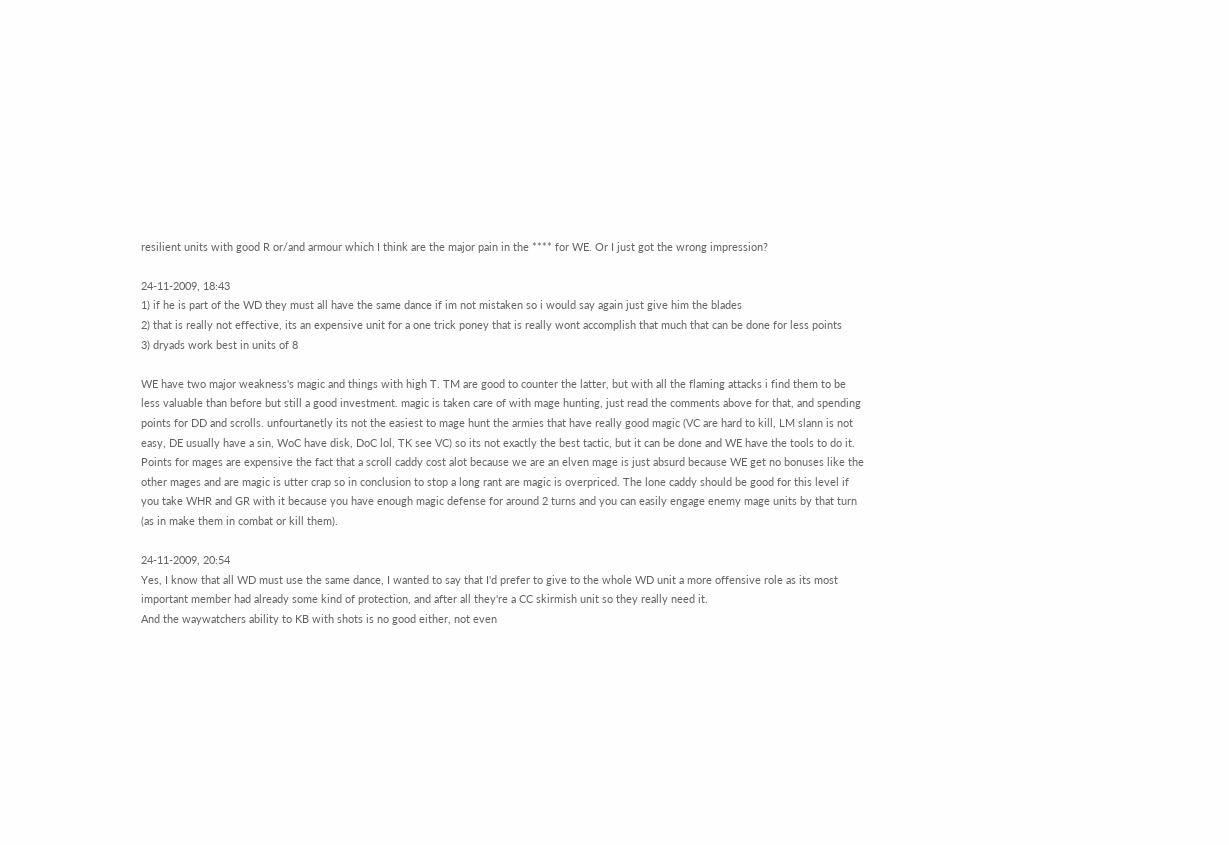resilient units with good R or/and armour which I think are the major pain in the **** for WE. Or I just got the wrong impression?

24-11-2009, 18:43
1) if he is part of the WD they must all have the same dance if im not mistaken so i would say again just give him the blades
2) that is really not effective, its an expensive unit for a one trick poney that is really wont accomplish that much that can be done for less points
3) dryads work best in units of 8

WE have two major weakness's magic and things with high T. TM are good to counter the latter, but with all the flaming attacks i find them to be less valuable than before but still a good investment. magic is taken care of with mage hunting, just read the comments above for that, and spending points for DD and scrolls. unfourtanetly its not the easiest to mage hunt the armies that have really good magic (VC are hard to kill, LM slann is not easy, DE usually have a sin, WoC have disk, DoC lol, TK see VC) so its not exactly the best tactic, but it can be done and WE have the tools to do it. Points for mages are expensive the fact that a scroll caddy cost alot because we are an elven mage is just absurd because WE get no bonuses like the other mages and are magic is utter crap so in conclusion to stop a long rant are magic is overpriced. The lone caddy should be good for this level if you take WHR and GR with it because you have enough magic defense for around 2 turns and you can easily engage enemy mage units by that turn (as in make them in combat or kill them).

24-11-2009, 20:54
Yes, I know that all WD must use the same dance, I wanted to say that I'd prefer to give to the whole WD unit a more offensive role as its most important member had already some kind of protection, and after all they're a CC skirmish unit so they really need it.
And the waywatchers ability to KB with shots is no good either, not even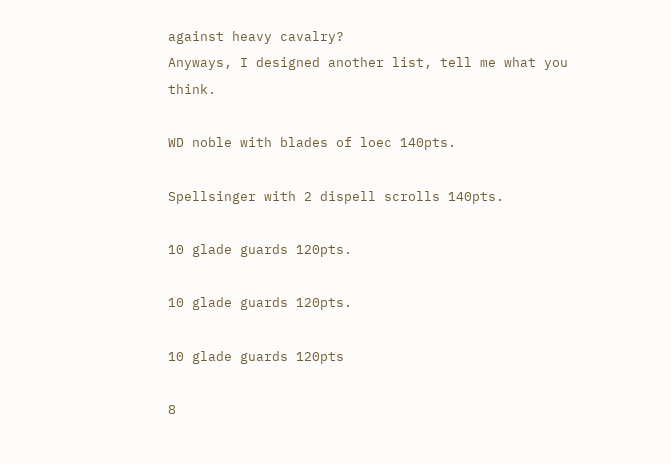against heavy cavalry?
Anyways, I designed another list, tell me what you think.

WD noble with blades of loec 140pts.

Spellsinger with 2 dispell scrolls 140pts.

10 glade guards 120pts.

10 glade guards 120pts.

10 glade guards 120pts

8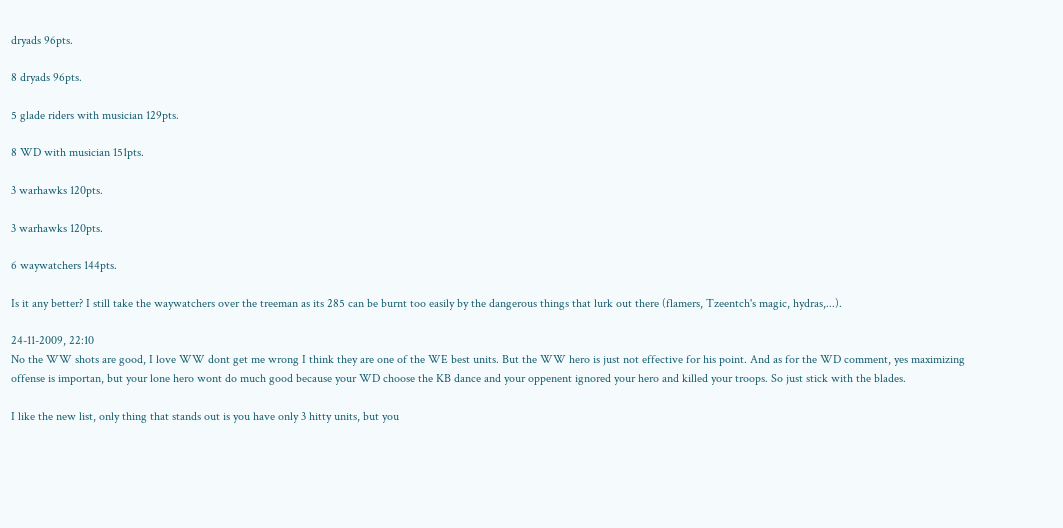dryads 96pts.

8 dryads 96pts.

5 glade riders with musician 129pts.

8 WD with musician 151pts.

3 warhawks 120pts.

3 warhawks 120pts.

6 waywatchers 144pts.

Is it any better? I still take the waywatchers over the treeman as its 285 can be burnt too easily by the dangerous things that lurk out there (flamers, Tzeentch's magic, hydras,...).

24-11-2009, 22:10
No the WW shots are good, I love WW dont get me wrong I think they are one of the WE best units. But the WW hero is just not effective for his point. And as for the WD comment, yes maximizing offense is importan, but your lone hero wont do much good because your WD choose the KB dance and your oppenent ignored your hero and killed your troops. So just stick with the blades.

I like the new list, only thing that stands out is you have only 3 hitty units, but you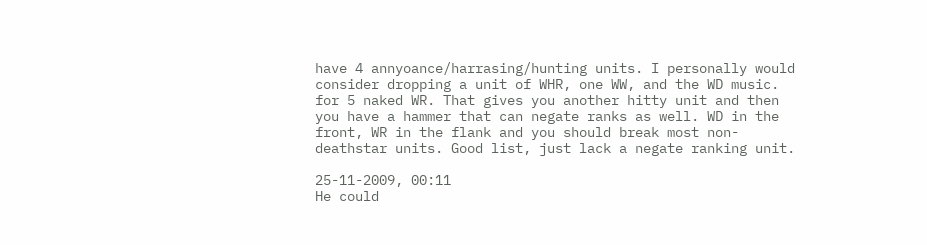have 4 annyoance/harrasing/hunting units. I personally would consider dropping a unit of WHR, one WW, and the WD music. for 5 naked WR. That gives you another hitty unit and then you have a hammer that can negate ranks as well. WD in the front, WR in the flank and you should break most non-deathstar units. Good list, just lack a negate ranking unit.

25-11-2009, 00:11
He could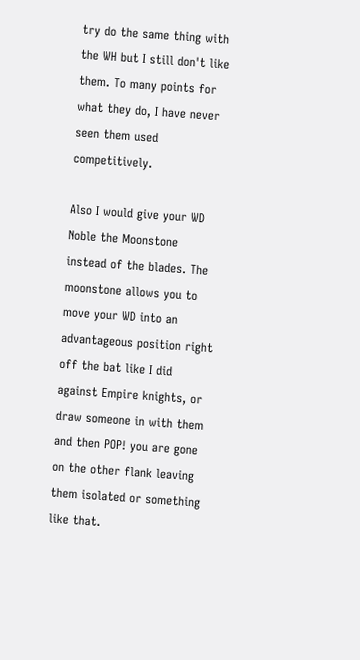try do the same thing with the WH but I still don't like them. To many points for what they do, I have never seen them used competitively.

Also I would give your WD Noble the Moonstone instead of the blades. The moonstone allows you to move your WD into an advantageous position right off the bat like I did against Empire knights, or draw someone in with them and then POP! you are gone on the other flank leaving them isolated or something like that.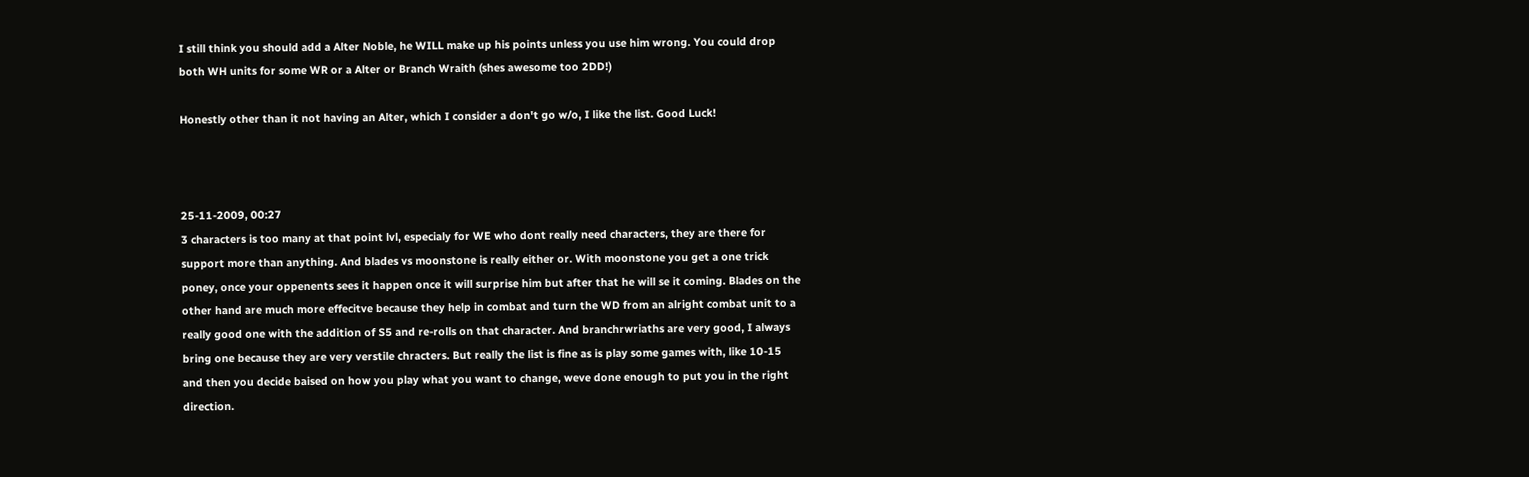I still think you should add a Alter Noble, he WILL make up his points unless you use him wrong. You could drop both WH units for some WR or a Alter or Branch Wraith (shes awesome too 2DD!)

Honestly other than it not having an Alter, which I consider a don't go w/o, I like the list. Good Luck!



25-11-2009, 00:27
3 characters is too many at that point lvl, especialy for WE who dont really need characters, they are there for support more than anything. And blades vs moonstone is really either or. With moonstone you get a one trick poney, once your oppenents sees it happen once it will surprise him but after that he will se it coming. Blades on the other hand are much more effecitve because they help in combat and turn the WD from an alright combat unit to a really good one with the addition of S5 and re-rolls on that character. And branchrwriaths are very good, I always bring one because they are very verstile chracters. But really the list is fine as is play some games with, like 10-15 and then you decide baised on how you play what you want to change, weve done enough to put you in the right direction.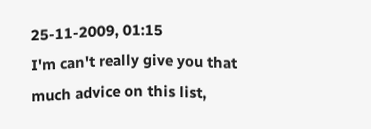25-11-2009, 01:15
I'm can't really give you that much advice on this list,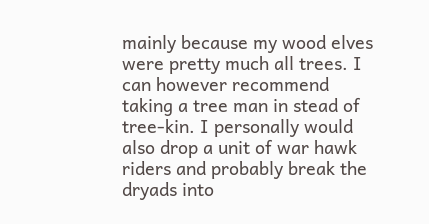mainly because my wood elves were pretty much all trees. I can however recommend taking a tree man in stead of tree-kin. I personally would also drop a unit of war hawk riders and probably break the dryads into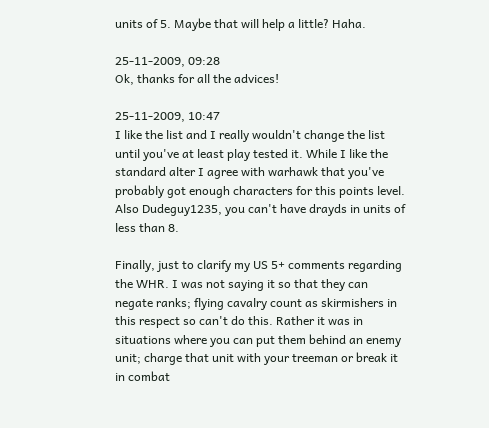units of 5. Maybe that will help a little? Haha.

25-11-2009, 09:28
Ok, thanks for all the advices!

25-11-2009, 10:47
I like the list and I really wouldn't change the list until you've at least play tested it. While I like the standard alter I agree with warhawk that you've probably got enough characters for this points level. Also Dudeguy1235, you can't have drayds in units of less than 8.

Finally, just to clarify my US 5+ comments regarding the WHR. I was not saying it so that they can negate ranks; flying cavalry count as skirmishers in this respect so can't do this. Rather it was in situations where you can put them behind an enemy unit; charge that unit with your treeman or break it in combat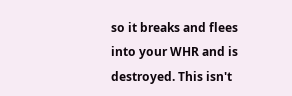so it breaks and flees into your WHR and is destroyed. This isn't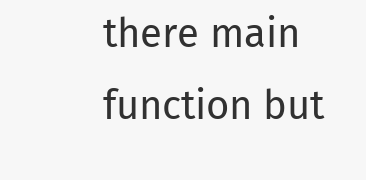there main function but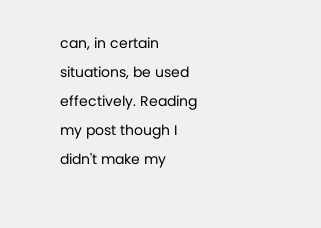can, in certain situations, be used effectively. Reading my post though I didn't make my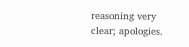reasoning very clear; apologies.